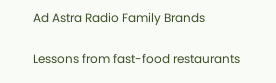Ad Astra Radio Family Brands

Lessons from fast-food restaurants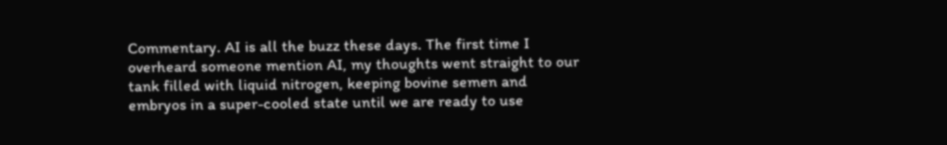Commentary. AI is all the buzz these days. The first time I overheard someone mention AI, my thoughts went straight to our tank filled with liquid nitrogen, keeping bovine semen and embryos in a super-cooled state until we are ready to use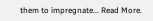them to impregnate... Read More.